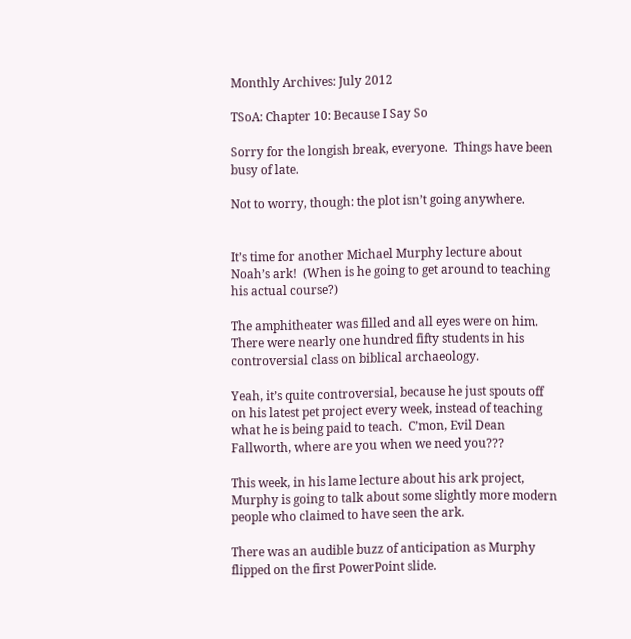Monthly Archives: July 2012

TSoA: Chapter 10: Because I Say So

Sorry for the longish break, everyone.  Things have been busy of late.

Not to worry, though: the plot isn’t going anywhere.


It’s time for another Michael Murphy lecture about Noah’s ark!  (When is he going to get around to teaching his actual course?)

The amphitheater was filled and all eyes were on him.  There were nearly one hundred fifty students in his controversial class on biblical archaeology.

Yeah, it’s quite controversial, because he just spouts off on his latest pet project every week, instead of teaching what he is being paid to teach.  C’mon, Evil Dean Fallworth, where are you when we need you???

This week, in his lame lecture about his ark project, Murphy is going to talk about some slightly more modern people who claimed to have seen the ark.

There was an audible buzz of anticipation as Murphy flipped on the first PowerPoint slide.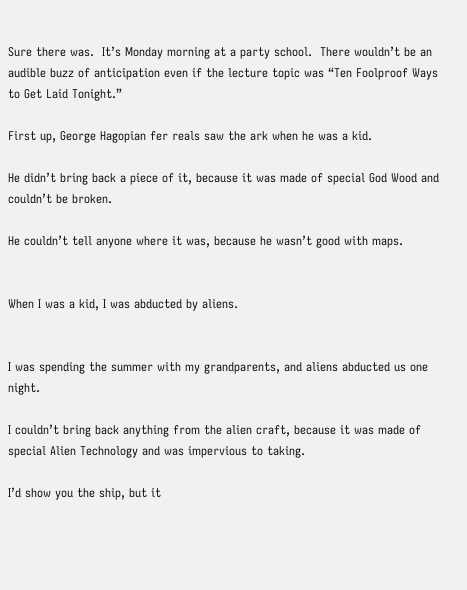Sure there was.  It’s Monday morning at a party school.  There wouldn’t be an audible buzz of anticipation even if the lecture topic was “Ten Foolproof Ways to Get Laid Tonight.”

First up, George Hagopian fer reals saw the ark when he was a kid.

He didn’t bring back a piece of it, because it was made of special God Wood and couldn’t be broken.

He couldn’t tell anyone where it was, because he wasn’t good with maps.


When I was a kid, I was abducted by aliens.


I was spending the summer with my grandparents, and aliens abducted us one night.

I couldn’t bring back anything from the alien craft, because it was made of special Alien Technology and was impervious to taking.

I’d show you the ship, but it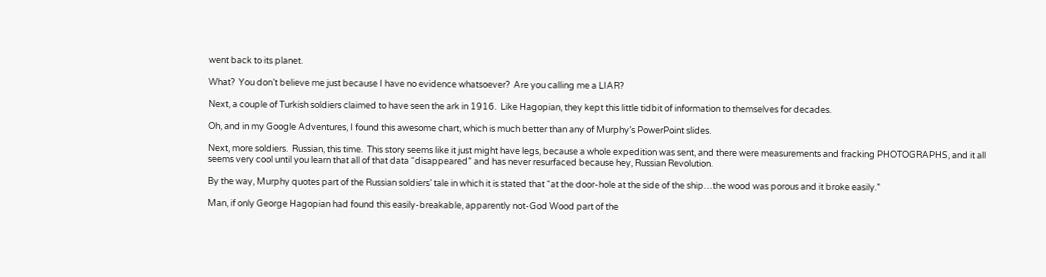went back to its planet.

What?  You don’t believe me just because I have no evidence whatsoever?  Are you calling me a LIAR?

Next, a couple of Turkish soldiers claimed to have seen the ark in 1916.  Like Hagopian, they kept this little tidbit of information to themselves for decades.

Oh, and in my Google Adventures, I found this awesome chart, which is much better than any of Murphy’s PowerPoint slides.

Next, more soldiers.  Russian, this time.  This story seems like it just might have legs, because a whole expedition was sent, and there were measurements and fracking PHOTOGRAPHS, and it all seems very cool until you learn that all of that data “disappeared” and has never resurfaced because hey, Russian Revolution.

By the way, Murphy quotes part of the Russian soldiers’ tale in which it is stated that “at the door-hole at the side of the ship…the wood was porous and it broke easily.”

Man, if only George Hagopian had found this easily-breakable, apparently not-God Wood part of the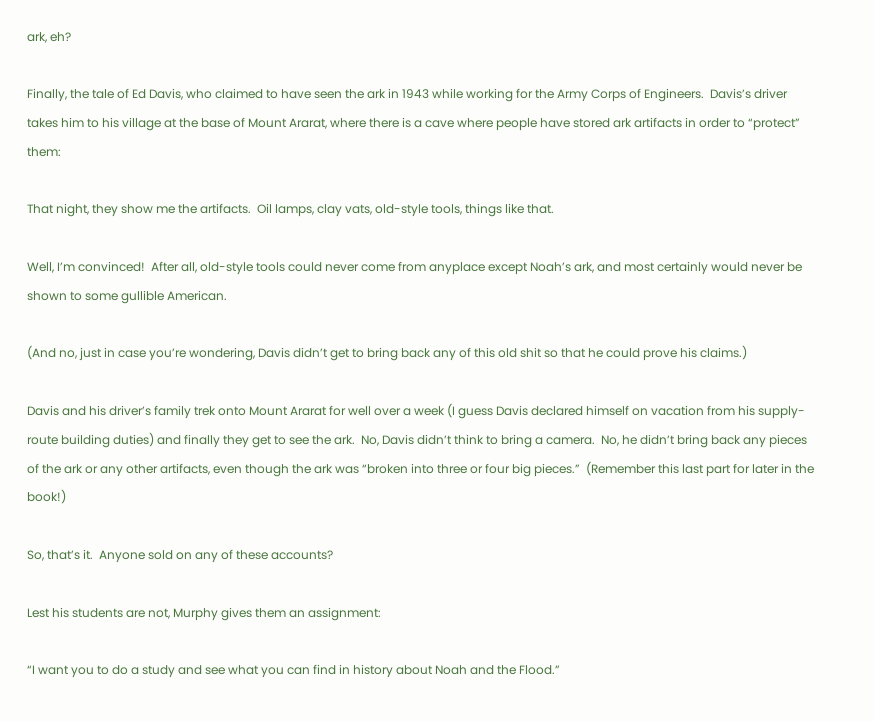ark, eh?

Finally, the tale of Ed Davis, who claimed to have seen the ark in 1943 while working for the Army Corps of Engineers.  Davis’s driver takes him to his village at the base of Mount Ararat, where there is a cave where people have stored ark artifacts in order to “protect” them:

That night, they show me the artifacts.  Oil lamps, clay vats, old-style tools, things like that.

Well, I’m convinced!  After all, old-style tools could never come from anyplace except Noah’s ark, and most certainly would never be shown to some gullible American.

(And no, just in case you’re wondering, Davis didn’t get to bring back any of this old shit so that he could prove his claims.)

Davis and his driver’s family trek onto Mount Ararat for well over a week (I guess Davis declared himself on vacation from his supply-route building duties) and finally they get to see the ark.  No, Davis didn’t think to bring a camera.  No, he didn’t bring back any pieces of the ark or any other artifacts, even though the ark was “broken into three or four big pieces.”  (Remember this last part for later in the book!)

So, that’s it.  Anyone sold on any of these accounts?

Lest his students are not, Murphy gives them an assignment:

“I want you to do a study and see what you can find in history about Noah and the Flood.”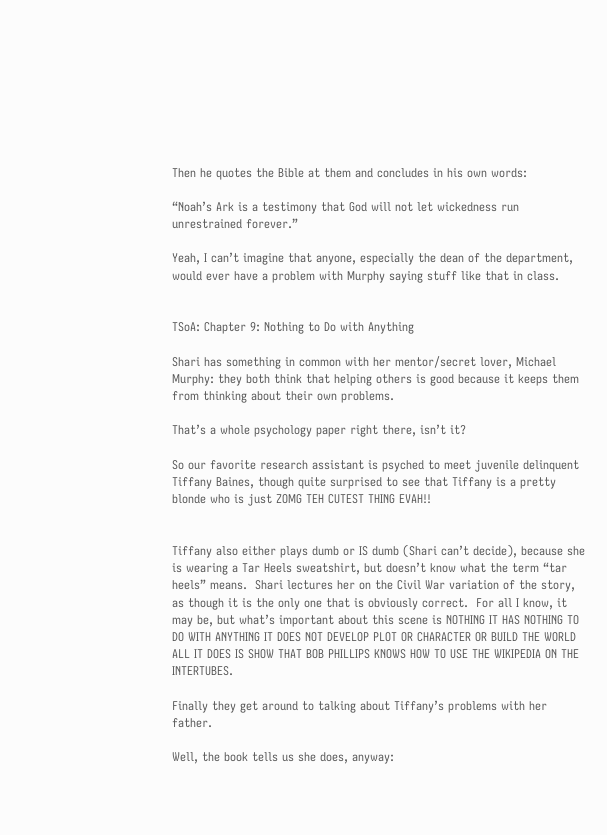Then he quotes the Bible at them and concludes in his own words:

“Noah’s Ark is a testimony that God will not let wickedness run unrestrained forever.”

Yeah, I can’t imagine that anyone, especially the dean of the department, would ever have a problem with Murphy saying stuff like that in class.


TSoA: Chapter 9: Nothing to Do with Anything

Shari has something in common with her mentor/secret lover, Michael Murphy: they both think that helping others is good because it keeps them from thinking about their own problems.

That’s a whole psychology paper right there, isn’t it?

So our favorite research assistant is psyched to meet juvenile delinquent Tiffany Baines, though quite surprised to see that Tiffany is a pretty blonde who is just ZOMG TEH CUTEST THING EVAH!!


Tiffany also either plays dumb or IS dumb (Shari can’t decide), because she is wearing a Tar Heels sweatshirt, but doesn’t know what the term “tar heels” means.  Shari lectures her on the Civil War variation of the story, as though it is the only one that is obviously correct.  For all I know, it may be, but what’s important about this scene is NOTHING IT HAS NOTHING TO DO WITH ANYTHING IT DOES NOT DEVELOP PLOT OR CHARACTER OR BUILD THE WORLD ALL IT DOES IS SHOW THAT BOB PHILLIPS KNOWS HOW TO USE THE WIKIPEDIA ON THE INTERTUBES.

Finally they get around to talking about Tiffany’s problems with her father.

Well, the book tells us she does, anyway: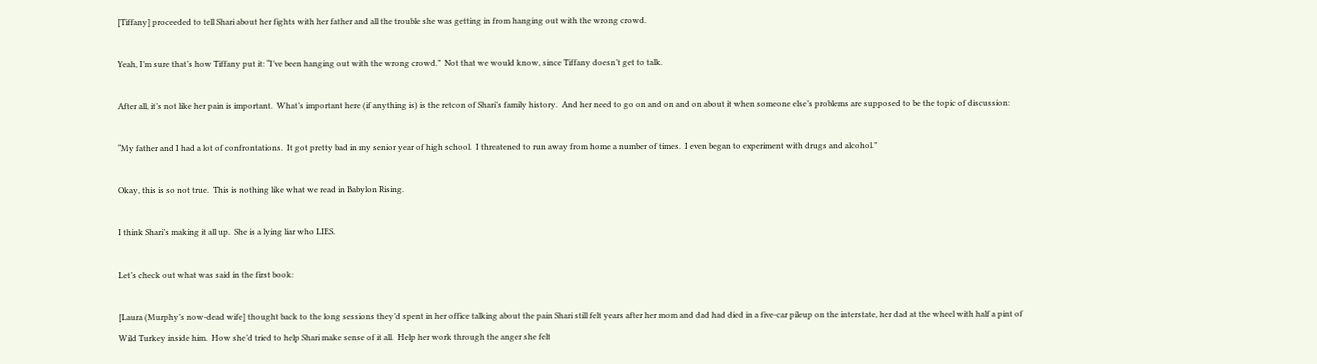[Tiffany] proceeded to tell Shari about her fights with her father and all the trouble she was getting in from hanging out with the wrong crowd.

Yeah, I’m sure that’s how Tiffany put it: “I’ve been hanging out with the wrong crowd.”  Not that we would know, since Tiffany doesn’t get to talk.

After all, it’s not like her pain is important.  What’s important here (if anything is) is the retcon of Shari’s family history.  And her need to go on and on and on about it when someone else’s problems are supposed to be the topic of discussion:

“My father and I had a lot of confrontations.  It got pretty bad in my senior year of high school.  I threatened to run away from home a number of times.  I even began to experiment with drugs and alcohol.”

Okay, this is so not true.  This is nothing like what we read in Babylon Rising.

I think Shari’s making it all up.  She is a lying liar who LIES.

Let’s check out what was said in the first book:

[Laura (Murphy’s now-dead wife] thought back to the long sessions they’d spent in her office talking about the pain Shari still felt years after her mom and dad had died in a five-car pileup on the interstate, her dad at the wheel with half a pint of Wild Turkey inside him.  How she’d tried to help Shari make sense of it all.  Help her work through the anger she felt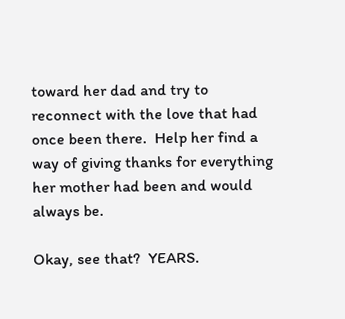toward her dad and try to reconnect with the love that had once been there.  Help her find a way of giving thanks for everything her mother had been and would always be.

Okay, see that?  YEARS.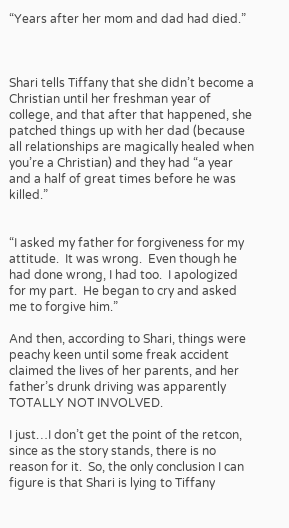“Years after her mom and dad had died.”



Shari tells Tiffany that she didn’t become a Christian until her freshman year of college, and that after that happened, she patched things up with her dad (because all relationships are magically healed when you’re a Christian) and they had “a year and a half of great times before he was killed.”


“I asked my father for forgiveness for my attitude.  It was wrong.  Even though he had done wrong, I had too.  I apologized for my part.  He began to cry and asked me to forgive him.”

And then, according to Shari, things were peachy keen until some freak accident claimed the lives of her parents, and her father’s drunk driving was apparently TOTALLY NOT INVOLVED.

I just…I don’t get the point of the retcon, since as the story stands, there is no reason for it.  So, the only conclusion I can figure is that Shari is lying to Tiffany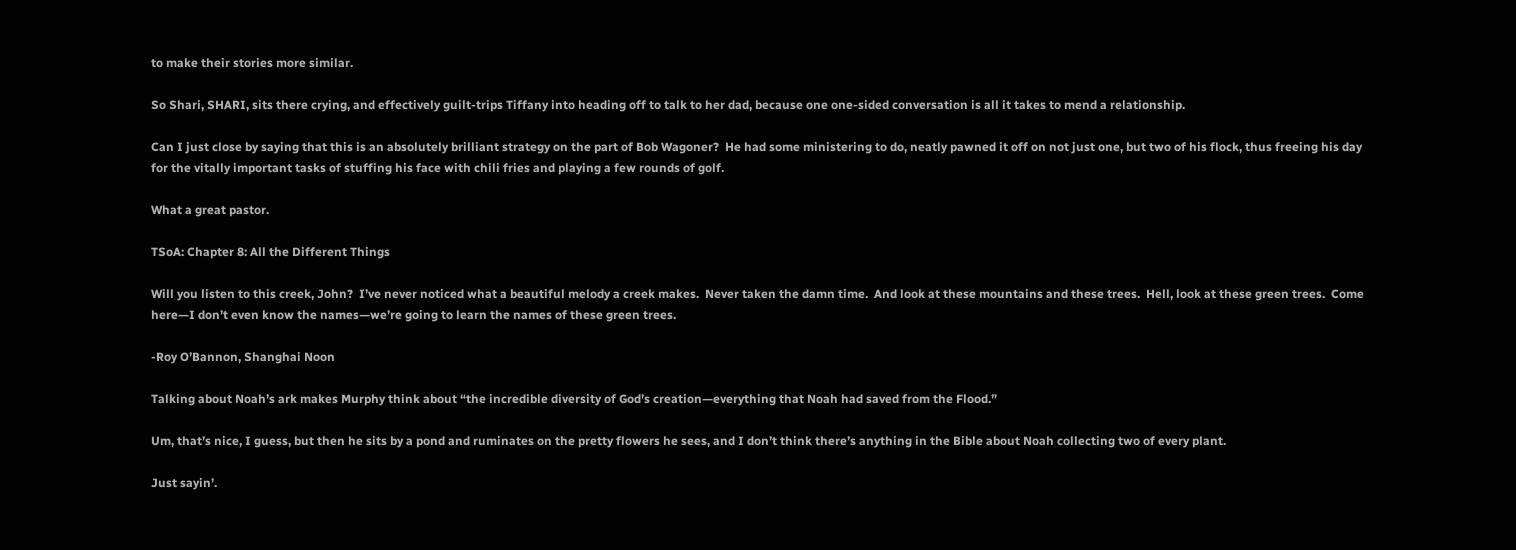to make their stories more similar.

So Shari, SHARI, sits there crying, and effectively guilt-trips Tiffany into heading off to talk to her dad, because one one-sided conversation is all it takes to mend a relationship.

Can I just close by saying that this is an absolutely brilliant strategy on the part of Bob Wagoner?  He had some ministering to do, neatly pawned it off on not just one, but two of his flock, thus freeing his day for the vitally important tasks of stuffing his face with chili fries and playing a few rounds of golf.

What a great pastor.

TSoA: Chapter 8: All the Different Things

Will you listen to this creek, John?  I’ve never noticed what a beautiful melody a creek makes.  Never taken the damn time.  And look at these mountains and these trees.  Hell, look at these green trees.  Come here—I don’t even know the names—we’re going to learn the names of these green trees.

-Roy O’Bannon, Shanghai Noon

Talking about Noah’s ark makes Murphy think about “the incredible diversity of God’s creation—everything that Noah had saved from the Flood.”

Um, that’s nice, I guess, but then he sits by a pond and ruminates on the pretty flowers he sees, and I don’t think there’s anything in the Bible about Noah collecting two of every plant.

Just sayin’.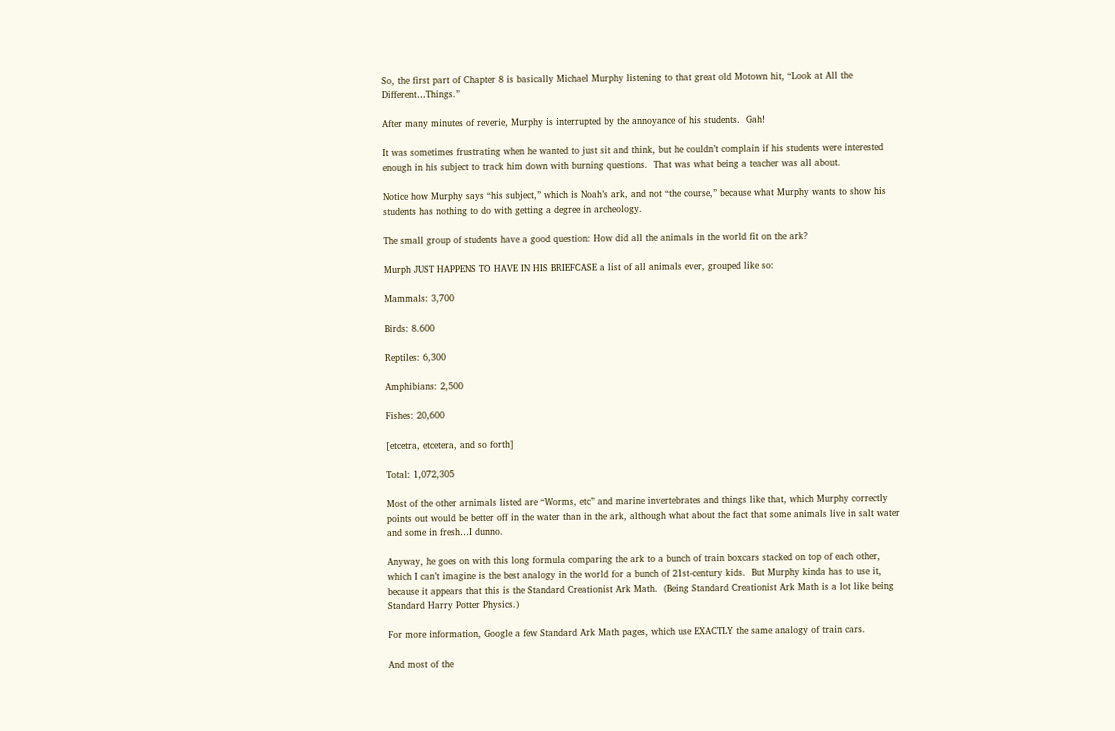So, the first part of Chapter 8 is basically Michael Murphy listening to that great old Motown hit, “Look at All the Different…Things.”

After many minutes of reverie, Murphy is interrupted by the annoyance of his students.  Gah!

It was sometimes frustrating when he wanted to just sit and think, but he couldn’t complain if his students were interested enough in his subject to track him down with burning questions.  That was what being a teacher was all about.

Notice how Murphy says “his subject,” which is Noah’s ark, and not “the course,” because what Murphy wants to show his students has nothing to do with getting a degree in archeology.

The small group of students have a good question: How did all the animals in the world fit on the ark?

Murph JUST HAPPENS TO HAVE IN HIS BRIEFCASE a list of all animals ever, grouped like so:

Mammals: 3,700

Birds: 8.600

Reptiles: 6,300

Amphibians: 2,500

Fishes: 20,600

[etcetra, etcetera, and so forth]

Total: 1,072,305

Most of the other arnimals listed are “Worms, etc” and marine invertebrates and things like that, which Murphy correctly points out would be better off in the water than in the ark, although what about the fact that some animals live in salt water and some in fresh…I dunno.

Anyway, he goes on with this long formula comparing the ark to a bunch of train boxcars stacked on top of each other, which I can’t imagine is the best analogy in the world for a bunch of 21st-century kids.  But Murphy kinda has to use it, because it appears that this is the Standard Creationist Ark Math.  (Being Standard Creationist Ark Math is a lot like being Standard Harry Potter Physics.)

For more information, Google a few Standard Ark Math pages, which use EXACTLY the same analogy of train cars.

And most of the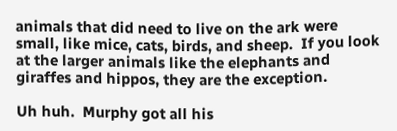animals that did need to live on the ark were small, like mice, cats, birds, and sheep.  If you look at the larger animals like the elephants and giraffes and hippos, they are the exception.

Uh huh.  Murphy got all his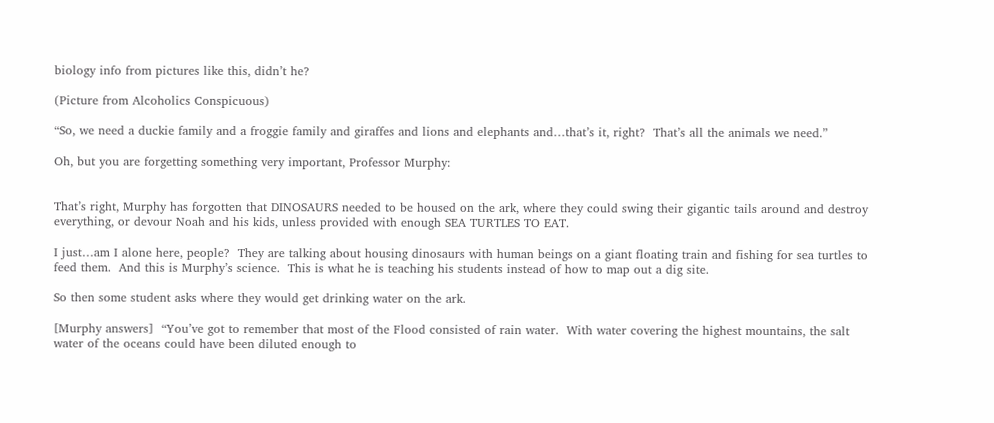biology info from pictures like this, didn’t he?

(Picture from Alcoholics Conspicuous)

“So, we need a duckie family and a froggie family and giraffes and lions and elephants and…that’s it, right?  That’s all the animals we need.”

Oh, but you are forgetting something very important, Professor Murphy:


That’s right, Murphy has forgotten that DINOSAURS needed to be housed on the ark, where they could swing their gigantic tails around and destroy everything, or devour Noah and his kids, unless provided with enough SEA TURTLES TO EAT.

I just…am I alone here, people?  They are talking about housing dinosaurs with human beings on a giant floating train and fishing for sea turtles to feed them.  And this is Murphy’s science.  This is what he is teaching his students instead of how to map out a dig site.

So then some student asks where they would get drinking water on the ark.

[Murphy answers]  “You’ve got to remember that most of the Flood consisted of rain water.  With water covering the highest mountains, the salt water of the oceans could have been diluted enough to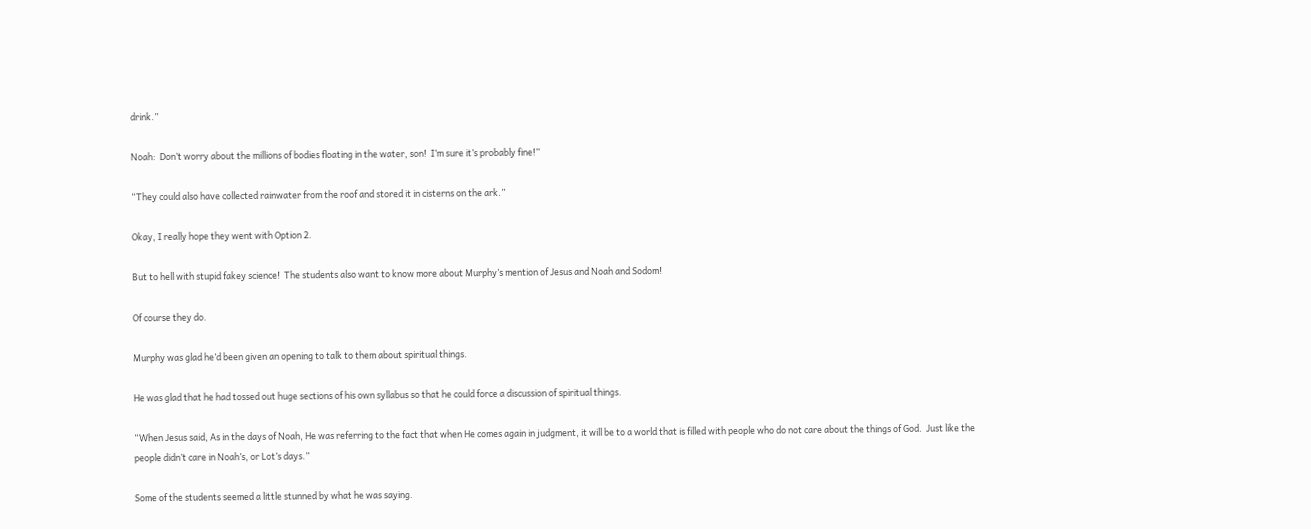drink.”

Noah:  Don’t worry about the millions of bodies floating in the water, son!  I’m sure it’s probably fine!”

“They could also have collected rainwater from the roof and stored it in cisterns on the ark.”

Okay, I really hope they went with Option 2.

But to hell with stupid fakey science!  The students also want to know more about Murphy’s mention of Jesus and Noah and Sodom!

Of course they do.

Murphy was glad he’d been given an opening to talk to them about spiritual things.

He was glad that he had tossed out huge sections of his own syllabus so that he could force a discussion of spiritual things.

“When Jesus said, As in the days of Noah, He was referring to the fact that when He comes again in judgment, it will be to a world that is filled with people who do not care about the things of God.  Just like the people didn’t care in Noah’s, or Lot’s days.”

Some of the students seemed a little stunned by what he was saying.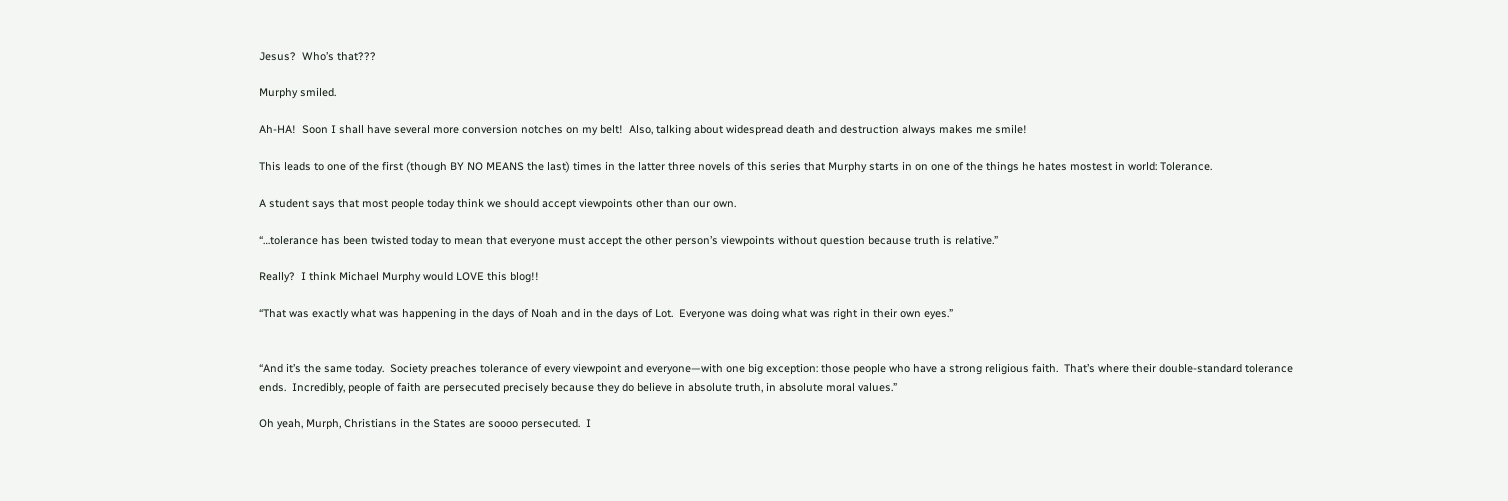Jesus?  Who’s that???

Murphy smiled.

Ah-HA!  Soon I shall have several more conversion notches on my belt!  Also, talking about widespread death and destruction always makes me smile!

This leads to one of the first (though BY NO MEANS the last) times in the latter three novels of this series that Murphy starts in on one of the things he hates mostest in world: Tolerance.

A student says that most people today think we should accept viewpoints other than our own.

“…tolerance has been twisted today to mean that everyone must accept the other person’s viewpoints without question because truth is relative.”

Really?  I think Michael Murphy would LOVE this blog!!

“That was exactly what was happening in the days of Noah and in the days of Lot.  Everyone was doing what was right in their own eyes.”


“And it’s the same today.  Society preaches tolerance of every viewpoint and everyone—with one big exception: those people who have a strong religious faith.  That’s where their double-standard tolerance ends.  Incredibly, people of faith are persecuted precisely because they do believe in absolute truth, in absolute moral values.”

Oh yeah, Murph, Christians in the States are soooo persecuted.  I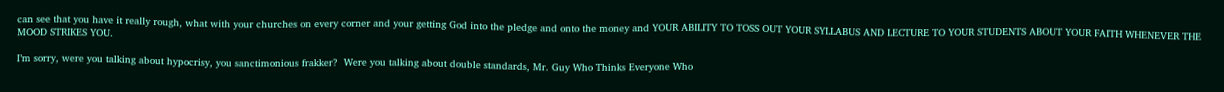can see that you have it really rough, what with your churches on every corner and your getting God into the pledge and onto the money and YOUR ABILITY TO TOSS OUT YOUR SYLLABUS AND LECTURE TO YOUR STUDENTS ABOUT YOUR FAITH WHENEVER THE MOOD STRIKES YOU.

I’m sorry, were you talking about hypocrisy, you sanctimonious frakker?  Were you talking about double standards, Mr. Guy Who Thinks Everyone Who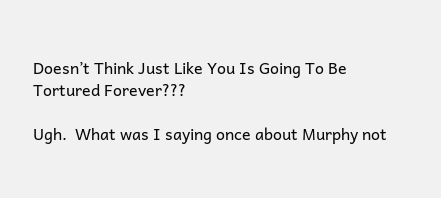Doesn’t Think Just Like You Is Going To Be Tortured Forever???

Ugh.  What was I saying once about Murphy not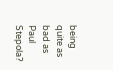being quite as bad as Paul Stepola?